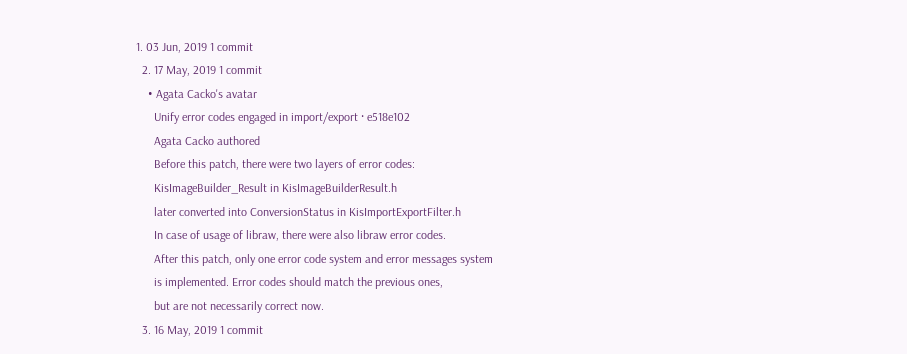1. 03 Jun, 2019 1 commit
  2. 17 May, 2019 1 commit
    • Agata Cacko's avatar
      Unify error codes engaged in import/export · e518e102
      Agata Cacko authored
      Before this patch, there were two layers of error codes:
      KisImageBuilder_Result in KisImageBuilderResult.h
      later converted into ConversionStatus in KisImportExportFilter.h
      In case of usage of libraw, there were also libraw error codes.
      After this patch, only one error code system and error messages system
      is implemented. Error codes should match the previous ones,
      but are not necessarily correct now.
  3. 16 May, 2019 1 commit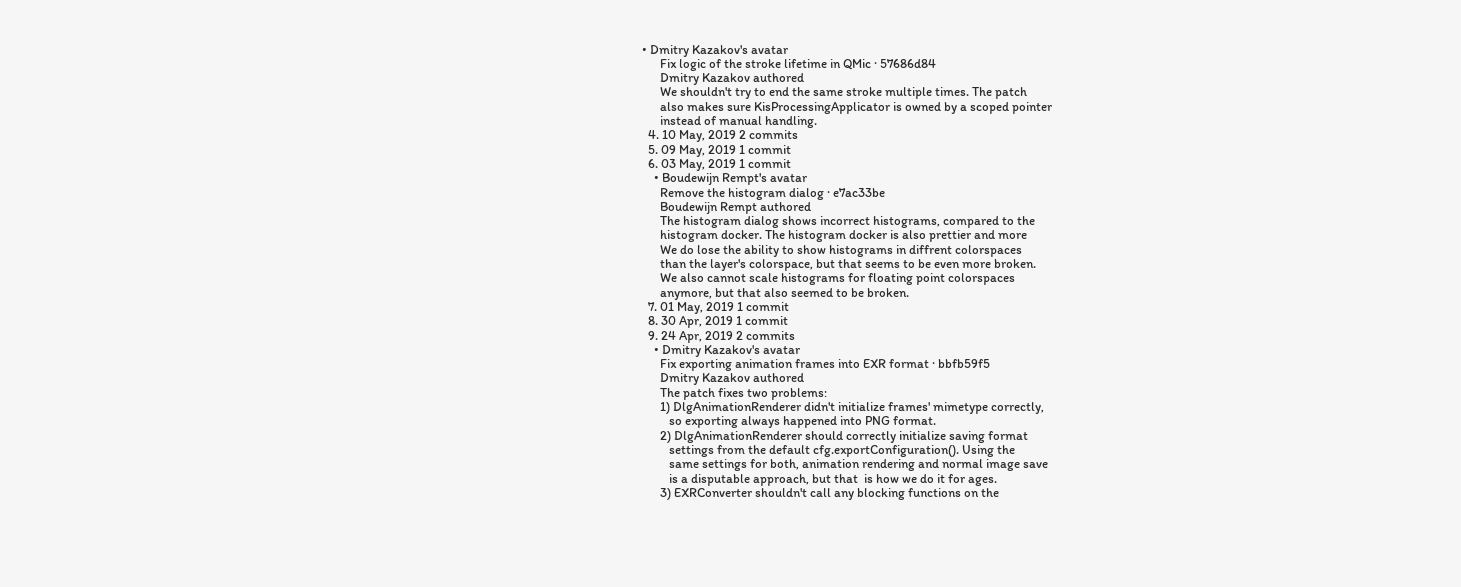• Dmitry Kazakov's avatar
      Fix logic of the stroke lifetime in QMic · 57686d84
      Dmitry Kazakov authored
      We shouldn't try to end the same stroke multiple times. The patch
      also makes sure KisProcessingApplicator is owned by a scoped pointer
      instead of manual handling.
  4. 10 May, 2019 2 commits
  5. 09 May, 2019 1 commit
  6. 03 May, 2019 1 commit
    • Boudewijn Rempt's avatar
      Remove the histogram dialog · e7ac33be
      Boudewijn Rempt authored
      The histogram dialog shows incorrect histograms, compared to the
      histogram docker. The histogram docker is also prettier and more
      We do lose the ability to show histograms in diffrent colorspaces
      than the layer's colorspace, but that seems to be even more broken.
      We also cannot scale histograms for floating point colorspaces
      anymore, but that also seemed to be broken.
  7. 01 May, 2019 1 commit
  8. 30 Apr, 2019 1 commit
  9. 24 Apr, 2019 2 commits
    • Dmitry Kazakov's avatar
      Fix exporting animation frames into EXR format · bbfb59f5
      Dmitry Kazakov authored
      The patch fixes two problems:
      1) DlgAnimationRenderer didn't initialize frames' mimetype correctly,
         so exporting always happened into PNG format.
      2) DlgAnimationRenderer should correctly initialize saving format
         settings from the default cfg.exportConfiguration(). Using the
         same settings for both, animation rendering and normal image save
         is a disputable approach, but that  is how we do it for ages.
      3) EXRConverter shouldn't call any blocking functions on the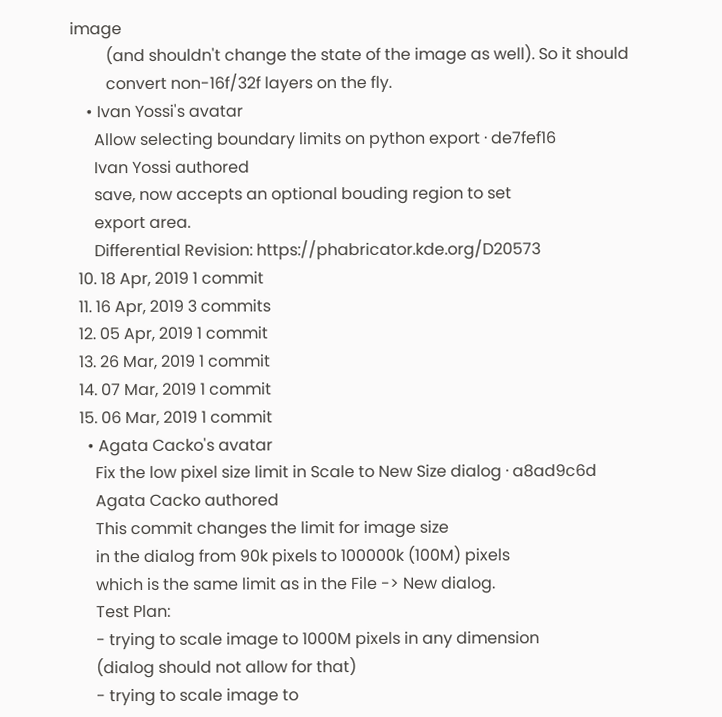image
         (and shouldn't change the state of the image as well). So it should
         convert non-16f/32f layers on the fly.
    • Ivan Yossi's avatar
      Allow selecting boundary limits on python export · de7fef16
      Ivan Yossi authored
      save, now accepts an optional bouding region to set
      export area.
      Differential Revision: https://phabricator.kde.org/D20573
  10. 18 Apr, 2019 1 commit
  11. 16 Apr, 2019 3 commits
  12. 05 Apr, 2019 1 commit
  13. 26 Mar, 2019 1 commit
  14. 07 Mar, 2019 1 commit
  15. 06 Mar, 2019 1 commit
    • Agata Cacko's avatar
      Fix the low pixel size limit in Scale to New Size dialog · a8ad9c6d
      Agata Cacko authored
      This commit changes the limit for image size
      in the dialog from 90k pixels to 100000k (100M) pixels
      which is the same limit as in the File -> New dialog.
      Test Plan:
      - trying to scale image to 1000M pixels in any dimension
      (dialog should not allow for that)
      - trying to scale image to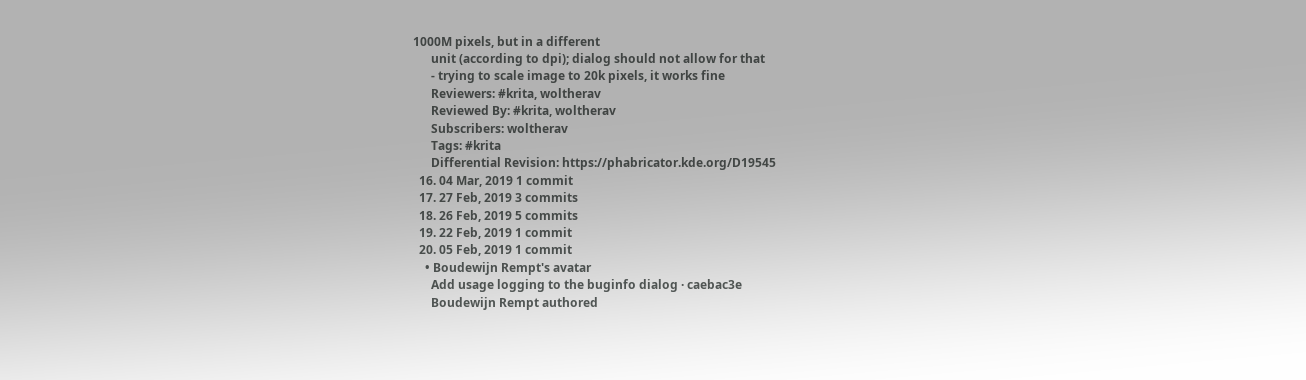1000M pixels, but in a different
      unit (according to dpi); dialog should not allow for that
      - trying to scale image to 20k pixels, it works fine
      Reviewers: #krita, woltherav
      Reviewed By: #krita, woltherav
      Subscribers: woltherav
      Tags: #krita
      Differential Revision: https://phabricator.kde.org/D19545
  16. 04 Mar, 2019 1 commit
  17. 27 Feb, 2019 3 commits
  18. 26 Feb, 2019 5 commits
  19. 22 Feb, 2019 1 commit
  20. 05 Feb, 2019 1 commit
    • Boudewijn Rempt's avatar
      Add usage logging to the buginfo dialog · caebac3e
      Boudewijn Rempt authored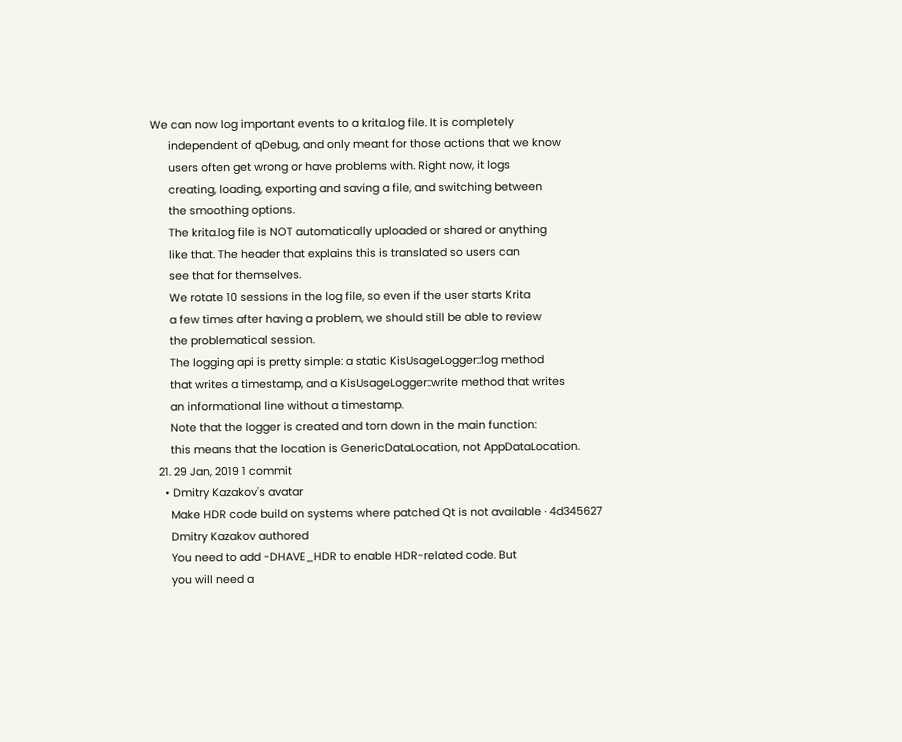We can now log important events to a krita.log file. It is completely
      independent of qDebug, and only meant for those actions that we know
      users often get wrong or have problems with. Right now, it logs
      creating, loading, exporting and saving a file, and switching between
      the smoothing options.
      The krita.log file is NOT automatically uploaded or shared or anything
      like that. The header that explains this is translated so users can
      see that for themselves.
      We rotate 10 sessions in the log file, so even if the user starts Krita
      a few times after having a problem, we should still be able to review
      the problematical session.
      The logging api is pretty simple: a static KisUsageLogger::log method
      that writes a timestamp, and a KisUsageLogger::write method that writes
      an informational line without a timestamp.
      Note that the logger is created and torn down in the main function:
      this means that the location is GenericDataLocation, not AppDataLocation.
  21. 29 Jan, 2019 1 commit
    • Dmitry Kazakov's avatar
      Make HDR code build on systems where patched Qt is not available · 4d345627
      Dmitry Kazakov authored
      You need to add -DHAVE_HDR to enable HDR-related code. But
      you will need a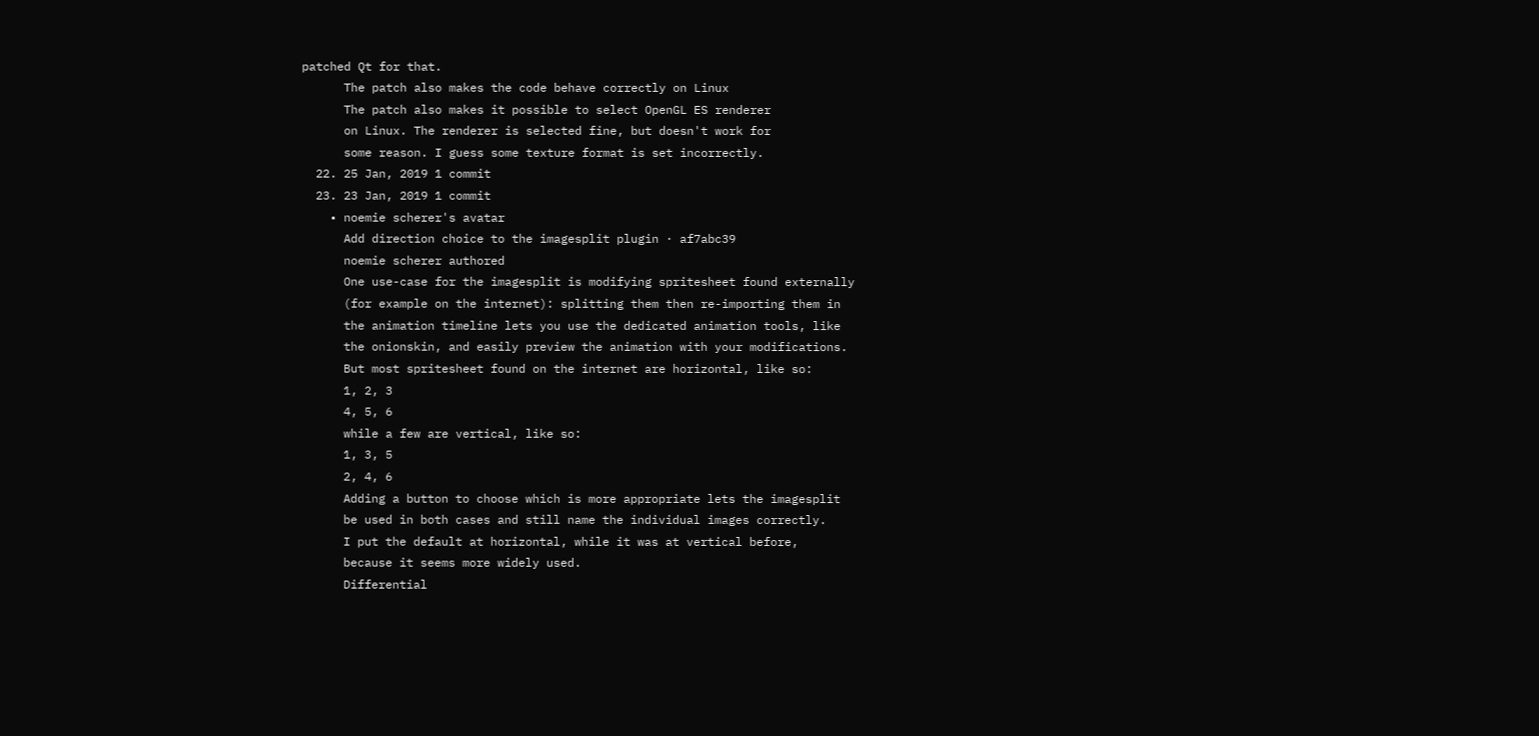patched Qt for that.
      The patch also makes the code behave correctly on Linux
      The patch also makes it possible to select OpenGL ES renderer
      on Linux. The renderer is selected fine, but doesn't work for
      some reason. I guess some texture format is set incorrectly.
  22. 25 Jan, 2019 1 commit
  23. 23 Jan, 2019 1 commit
    • noemie scherer's avatar
      Add direction choice to the imagesplit plugin · af7abc39
      noemie scherer authored
      One use-case for the imagesplit is modifying spritesheet found externally
      (for example on the internet): splitting them then re-importing them in
      the animation timeline lets you use the dedicated animation tools, like
      the onionskin, and easily preview the animation with your modifications.
      But most spritesheet found on the internet are horizontal, like so:
      1, 2, 3
      4, 5, 6
      while a few are vertical, like so:
      1, 3, 5
      2, 4, 6
      Adding a button to choose which is more appropriate lets the imagesplit
      be used in both cases and still name the individual images correctly.
      I put the default at horizontal, while it was at vertical before,
      because it seems more widely used.
      Differential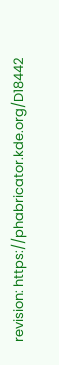revision: https://phabricator.kde.org/D18442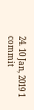24. 10 Jan, 2019 1 commit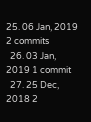25. 06 Jan, 2019 2 commits
  26. 03 Jan, 2019 1 commit
  27. 25 Dec, 2018 2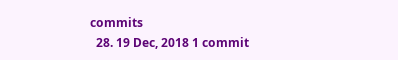commits
  28. 19 Dec, 2018 1 commit